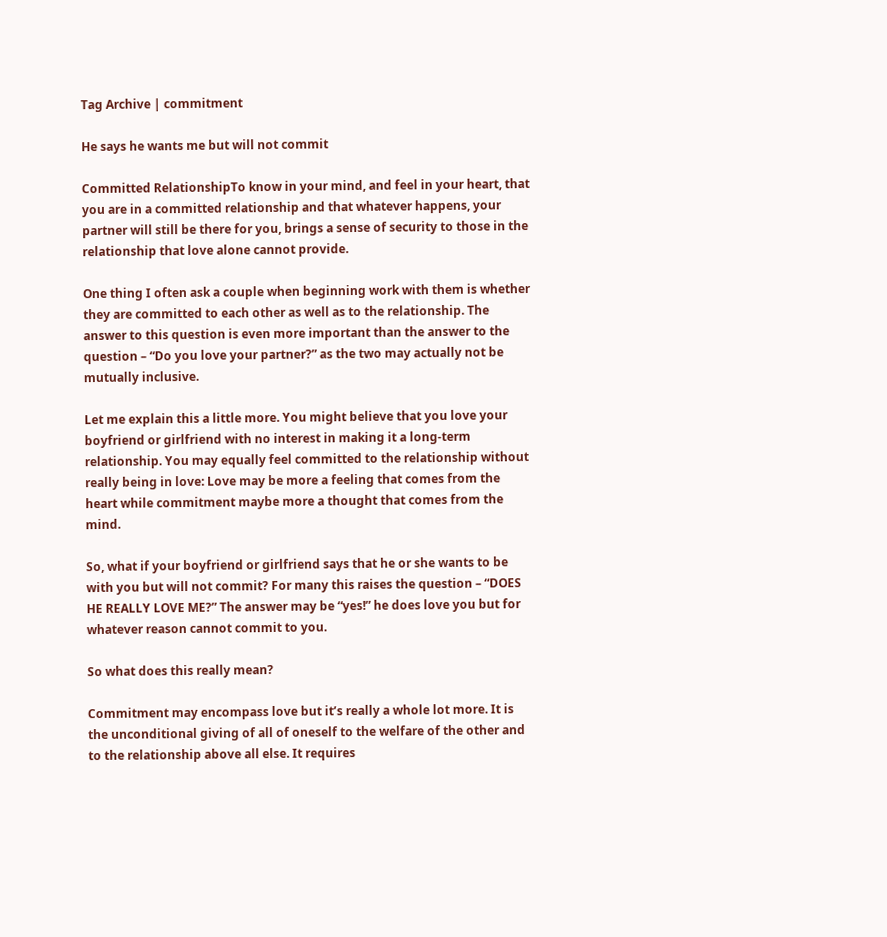Tag Archive | commitment

He says he wants me but will not commit

Committed RelationshipTo know in your mind, and feel in your heart, that you are in a committed relationship and that whatever happens, your partner will still be there for you, brings a sense of security to those in the relationship that love alone cannot provide.

One thing I often ask a couple when beginning work with them is whether they are committed to each other as well as to the relationship. The answer to this question is even more important than the answer to the question – “Do you love your partner?” as the two may actually not be mutually inclusive.

Let me explain this a little more. You might believe that you love your boyfriend or girlfriend with no interest in making it a long-term relationship. You may equally feel committed to the relationship without really being in love: Love may be more a feeling that comes from the heart while commitment maybe more a thought that comes from the mind.

So, what if your boyfriend or girlfriend says that he or she wants to be with you but will not commit? For many this raises the question – “DOES HE REALLY LOVE ME?” The answer may be “yes!” he does love you but for whatever reason cannot commit to you.

So what does this really mean?

Commitment may encompass love but it’s really a whole lot more. It is the unconditional giving of all of oneself to the welfare of the other and to the relationship above all else. It requires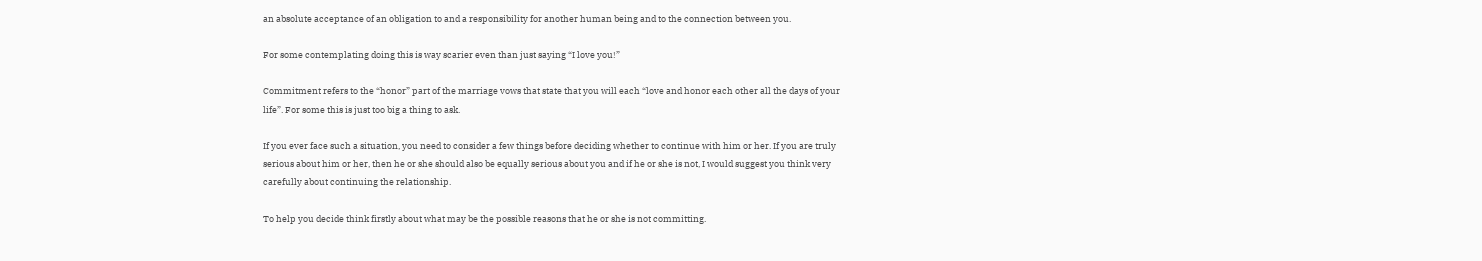an absolute acceptance of an obligation to and a responsibility for another human being and to the connection between you.

For some contemplating doing this is way scarier even than just saying “I love you!”

Commitment refers to the “honor” part of the marriage vows that state that you will each “love and honor each other all the days of your life”. For some this is just too big a thing to ask.

If you ever face such a situation, you need to consider a few things before deciding whether to continue with him or her. If you are truly serious about him or her, then he or she should also be equally serious about you and if he or she is not, I would suggest you think very carefully about continuing the relationship.

To help you decide think firstly about what may be the possible reasons that he or she is not committing.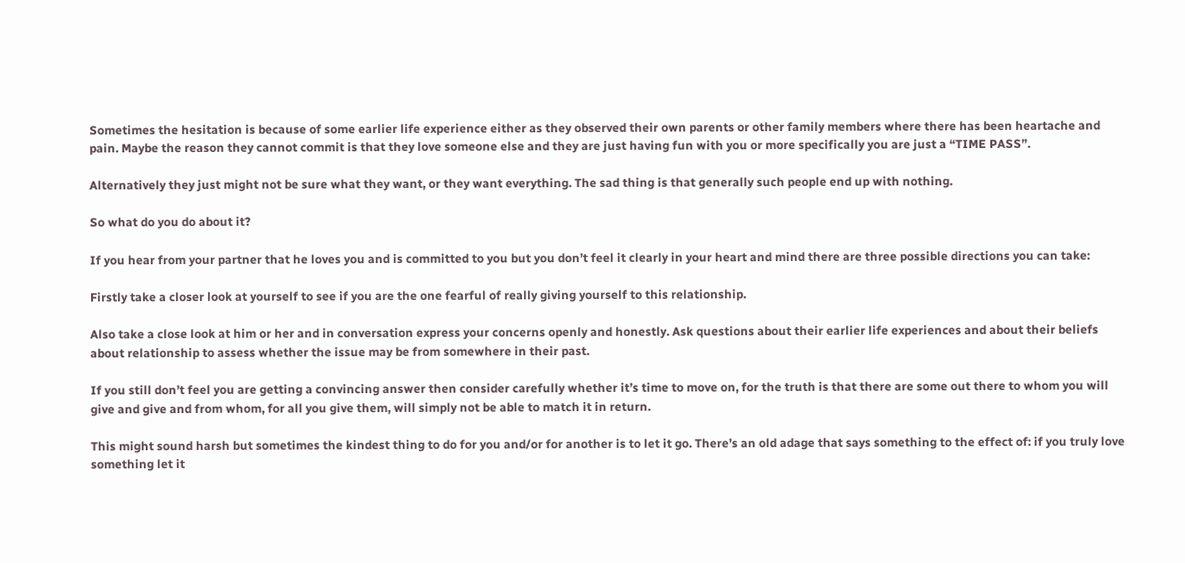Sometimes the hesitation is because of some earlier life experience either as they observed their own parents or other family members where there has been heartache and pain. Maybe the reason they cannot commit is that they love someone else and they are just having fun with you or more specifically you are just a “TIME PASS”.

Alternatively they just might not be sure what they want, or they want everything. The sad thing is that generally such people end up with nothing.

So what do you do about it?

If you hear from your partner that he loves you and is committed to you but you don’t feel it clearly in your heart and mind there are three possible directions you can take:

Firstly take a closer look at yourself to see if you are the one fearful of really giving yourself to this relationship.

Also take a close look at him or her and in conversation express your concerns openly and honestly. Ask questions about their earlier life experiences and about their beliefs about relationship to assess whether the issue may be from somewhere in their past.

If you still don’t feel you are getting a convincing answer then consider carefully whether it’s time to move on, for the truth is that there are some out there to whom you will give and give and from whom, for all you give them, will simply not be able to match it in return.

This might sound harsh but sometimes the kindest thing to do for you and/or for another is to let it go. There’s an old adage that says something to the effect of: if you truly love something let it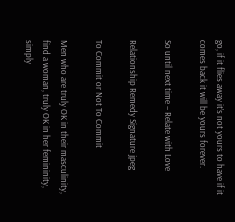go, if it flies away it’s not yours to have if it comes back it will be yours forever.

So until next time – Relate with Love

Relationship Remedy Signature jpeg

To Commit or Not To Commit

Men who are truly OK in their masculinity, find a woman, truly OK in her femininity, simply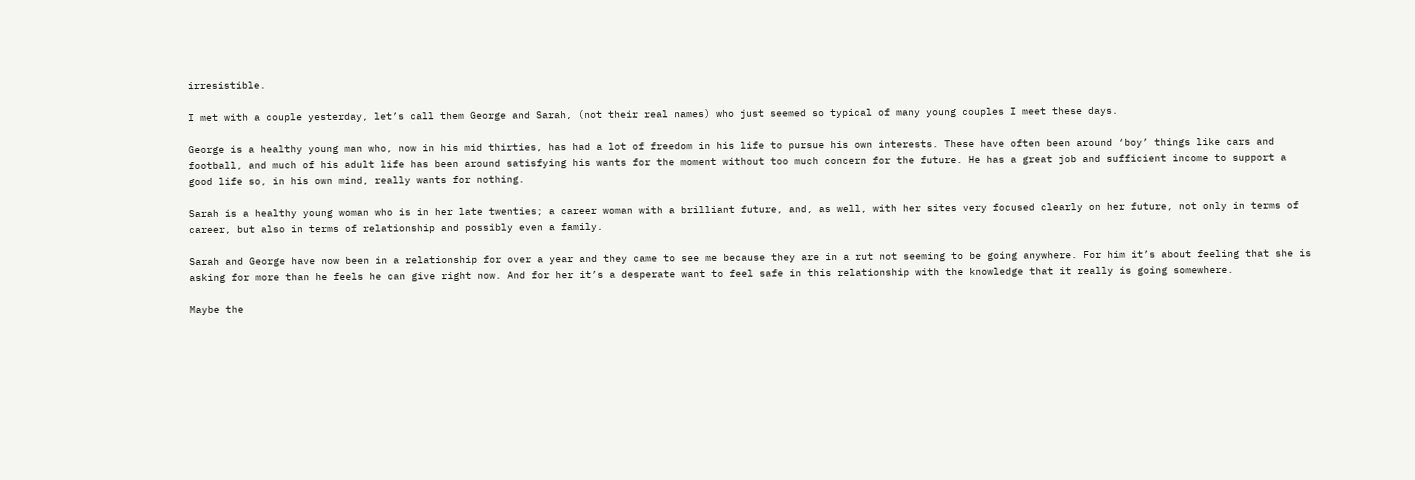irresistible.

I met with a couple yesterday, let’s call them George and Sarah, (not their real names) who just seemed so typical of many young couples I meet these days.

George is a healthy young man who, now in his mid thirties, has had a lot of freedom in his life to pursue his own interests. These have often been around ‘boy’ things like cars and football, and much of his adult life has been around satisfying his wants for the moment without too much concern for the future. He has a great job and sufficient income to support a good life so, in his own mind, really wants for nothing.

Sarah is a healthy young woman who is in her late twenties; a career woman with a brilliant future, and, as well, with her sites very focused clearly on her future, not only in terms of career, but also in terms of relationship and possibly even a family.

Sarah and George have now been in a relationship for over a year and they came to see me because they are in a rut not seeming to be going anywhere. For him it’s about feeling that she is asking for more than he feels he can give right now. And for her it’s a desperate want to feel safe in this relationship with the knowledge that it really is going somewhere.

Maybe the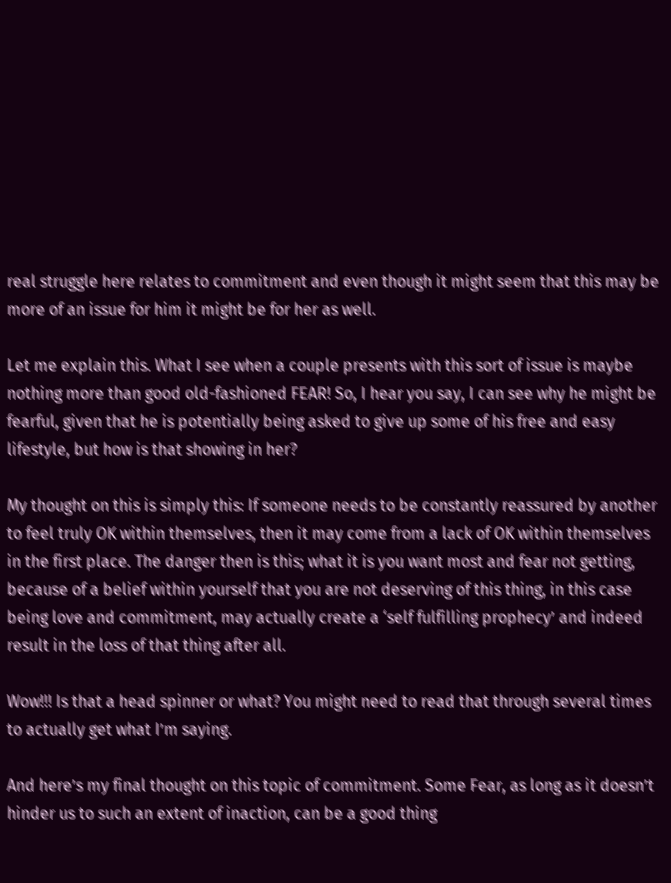real struggle here relates to commitment and even though it might seem that this may be more of an issue for him it might be for her as well.

Let me explain this. What I see when a couple presents with this sort of issue is maybe nothing more than good old-fashioned FEAR! So, I hear you say, I can see why he might be fearful, given that he is potentially being asked to give up some of his free and easy lifestyle, but how is that showing in her?

My thought on this is simply this: If someone needs to be constantly reassured by another to feel truly OK within themselves, then it may come from a lack of OK within themselves in the first place. The danger then is this; what it is you want most and fear not getting, because of a belief within yourself that you are not deserving of this thing, in this case being love and commitment, may actually create a ‘self fulfilling prophecy’ and indeed result in the loss of that thing after all.

Wow!!! Is that a head spinner or what? You might need to read that through several times to actually get what I’m saying.

And here’s my final thought on this topic of commitment. Some Fear, as long as it doesn’t hinder us to such an extent of inaction, can be a good thing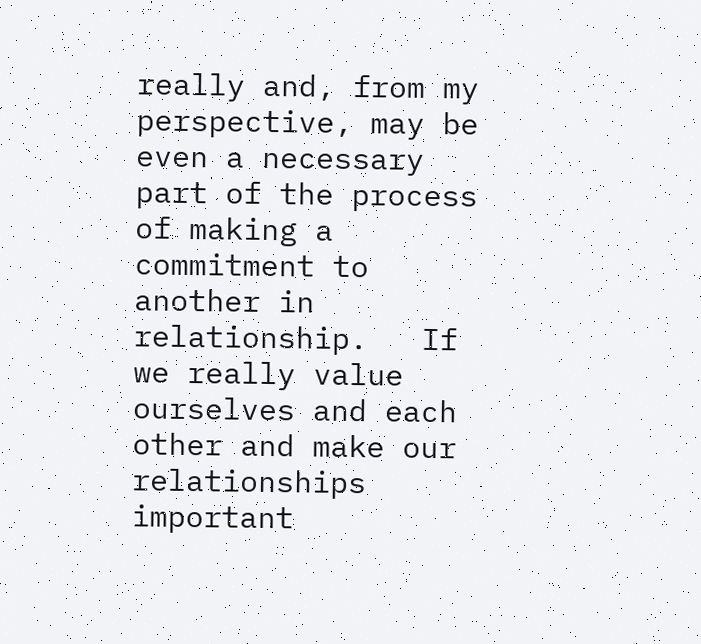really and, from my perspective, may be even a necessary part of the process of making a commitment to another in relationship.   If we really value ourselves and each other and make our relationships important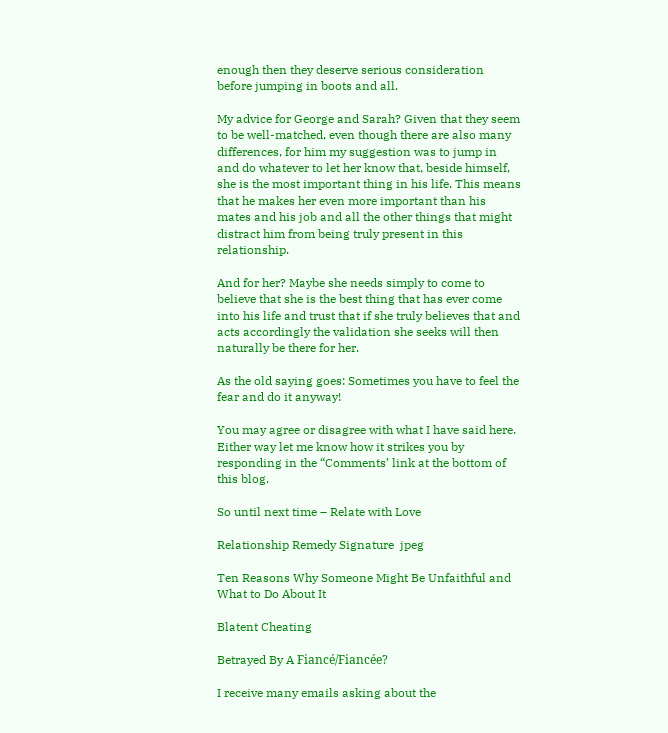enough then they deserve serious consideration before jumping in boots and all.

My advice for George and Sarah? Given that they seem to be well-matched, even though there are also many differences, for him my suggestion was to jump in and do whatever to let her know that, beside himself, she is the most important thing in his life. This means that he makes her even more important than his mates and his job and all the other things that might distract him from being truly present in this relationship.

And for her? Maybe she needs simply to come to believe that she is the best thing that has ever come into his life and trust that if she truly believes that and acts accordingly the validation she seeks will then naturally be there for her.

As the old saying goes: Sometimes you have to feel the fear and do it anyway!

You may agree or disagree with what I have said here. Either way let me know how it strikes you by responding in the “Comments’ link at the bottom of this blog.

So until next time – Relate with Love

Relationship Remedy Signature  jpeg

Ten Reasons Why Someone Might Be Unfaithful and What to Do About It

Blatent Cheating

Betrayed By A Fiancé/Fiancée?

I receive many emails asking about the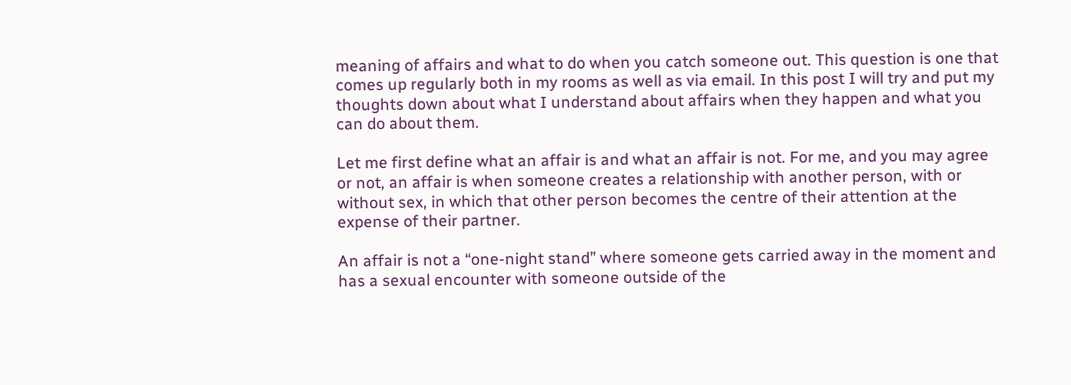meaning of affairs and what to do when you catch someone out. This question is one that comes up regularly both in my rooms as well as via email. In this post I will try and put my thoughts down about what I understand about affairs when they happen and what you can do about them.

Let me first define what an affair is and what an affair is not. For me, and you may agree or not, an affair is when someone creates a relationship with another person, with or without sex, in which that other person becomes the centre of their attention at the expense of their partner.

An affair is not a “one-night stand” where someone gets carried away in the moment and has a sexual encounter with someone outside of the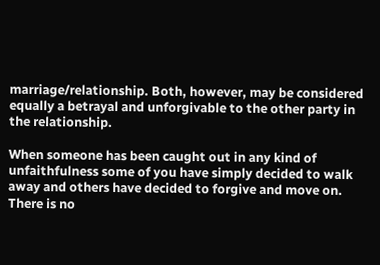marriage/relationship. Both, however, may be considered equally a betrayal and unforgivable to the other party in the relationship.

When someone has been caught out in any kind of unfaithfulness some of you have simply decided to walk away and others have decided to forgive and move on. There is no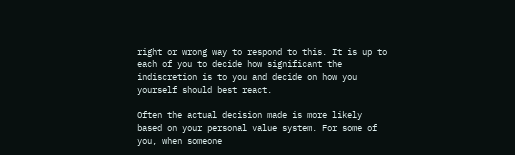right or wrong way to respond to this. It is up to each of you to decide how significant the indiscretion is to you and decide on how you yourself should best react.

Often the actual decision made is more likely based on your personal value system. For some of you, when someone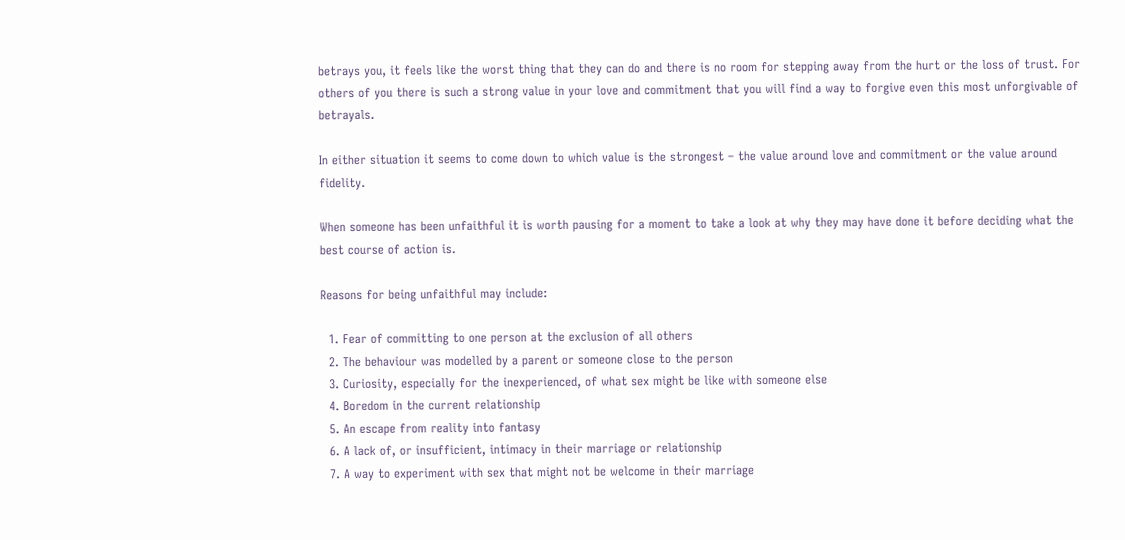betrays you, it feels like the worst thing that they can do and there is no room for stepping away from the hurt or the loss of trust. For others of you there is such a strong value in your love and commitment that you will find a way to forgive even this most unforgivable of betrayals.

In either situation it seems to come down to which value is the strongest – the value around love and commitment or the value around fidelity.

When someone has been unfaithful it is worth pausing for a moment to take a look at why they may have done it before deciding what the best course of action is.

Reasons for being unfaithful may include:

  1. Fear of committing to one person at the exclusion of all others
  2. The behaviour was modelled by a parent or someone close to the person
  3. Curiosity, especially for the inexperienced, of what sex might be like with someone else
  4. Boredom in the current relationship
  5. An escape from reality into fantasy
  6. A lack of, or insufficient, intimacy in their marriage or relationship
  7. A way to experiment with sex that might not be welcome in their marriage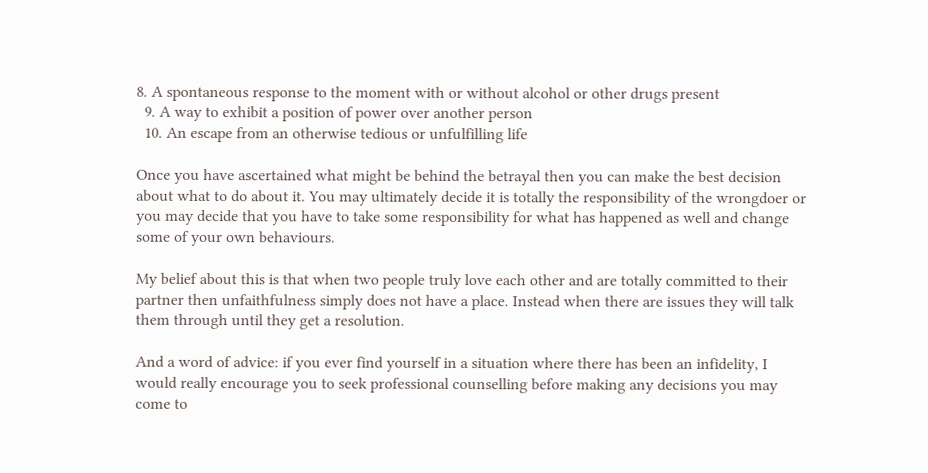8. A spontaneous response to the moment with or without alcohol or other drugs present
  9. A way to exhibit a position of power over another person
  10. An escape from an otherwise tedious or unfulfilling life

Once you have ascertained what might be behind the betrayal then you can make the best decision about what to do about it. You may ultimately decide it is totally the responsibility of the wrongdoer or you may decide that you have to take some responsibility for what has happened as well and change some of your own behaviours.

My belief about this is that when two people truly love each other and are totally committed to their partner then unfaithfulness simply does not have a place. Instead when there are issues they will talk them through until they get a resolution.

And a word of advice: if you ever find yourself in a situation where there has been an infidelity, I would really encourage you to seek professional counselling before making any decisions you may come to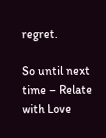regret.

So until next time – Relate with Love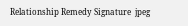Relationship Remedy Signature  jpeg